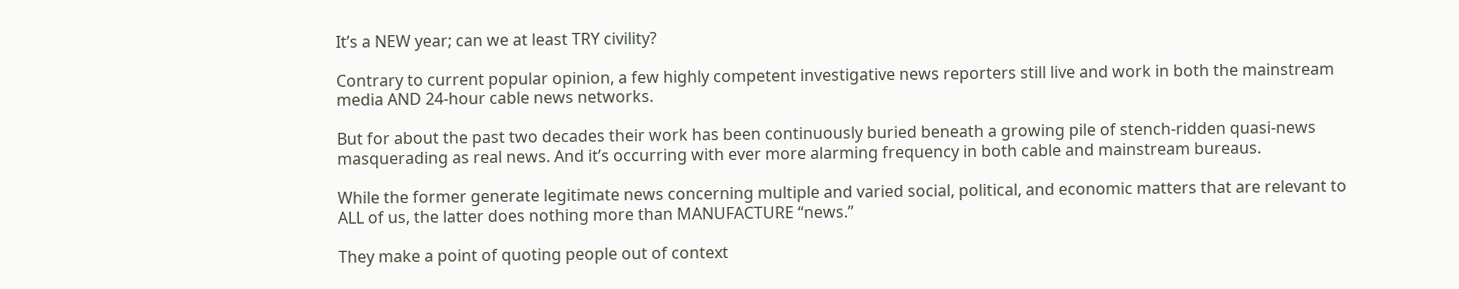It’s a NEW year; can we at least TRY civility?

Contrary to current popular opinion, a few highly competent investigative news reporters still live and work in both the mainstream media AND 24-hour cable news networks.

But for about the past two decades their work has been continuously buried beneath a growing pile of stench-ridden quasi-news masquerading as real news. And it’s occurring with ever more alarming frequency in both cable and mainstream bureaus.

While the former generate legitimate news concerning multiple and varied social, political, and economic matters that are relevant to ALL of us, the latter does nothing more than MANUFACTURE “news.”

They make a point of quoting people out of context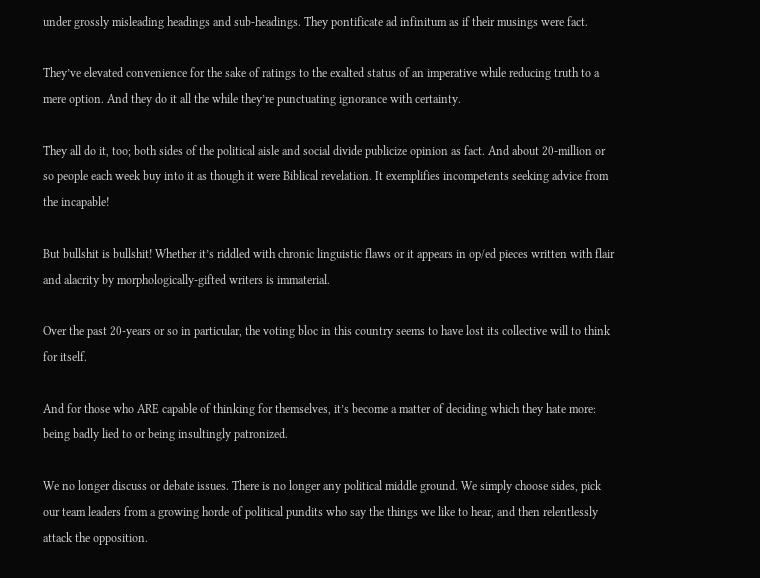under grossly misleading headings and sub-headings. They pontificate ad infinitum as if their musings were fact.

They’ve elevated convenience for the sake of ratings to the exalted status of an imperative while reducing truth to a mere option. And they do it all the while they’re punctuating ignorance with certainty.

They all do it, too; both sides of the political aisle and social divide publicize opinion as fact. And about 20-million or so people each week buy into it as though it were Biblical revelation. It exemplifies incompetents seeking advice from the incapable!

But bullshit is bullshit! Whether it’s riddled with chronic linguistic flaws or it appears in op/ed pieces written with flair and alacrity by morphologically-gifted writers is immaterial.

Over the past 20-years or so in particular, the voting bloc in this country seems to have lost its collective will to think for itself.

And for those who ARE capable of thinking for themselves, it’s become a matter of deciding which they hate more: being badly lied to or being insultingly patronized.

We no longer discuss or debate issues. There is no longer any political middle ground. We simply choose sides, pick our team leaders from a growing horde of political pundits who say the things we like to hear, and then relentlessly attack the opposition.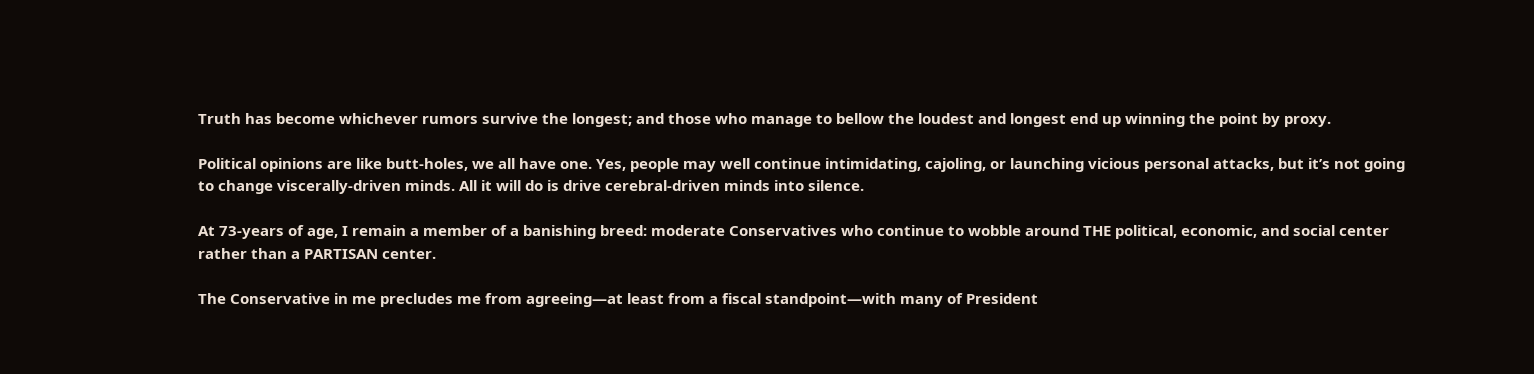Truth has become whichever rumors survive the longest; and those who manage to bellow the loudest and longest end up winning the point by proxy.

Political opinions are like butt-holes, we all have one. Yes, people may well continue intimidating, cajoling, or launching vicious personal attacks, but it’s not going to change viscerally-driven minds. All it will do is drive cerebral-driven minds into silence.

At 73-years of age, I remain a member of a banishing breed: moderate Conservatives who continue to wobble around THE political, economic, and social center rather than a PARTISAN center.

The Conservative in me precludes me from agreeing—at least from a fiscal standpoint—with many of President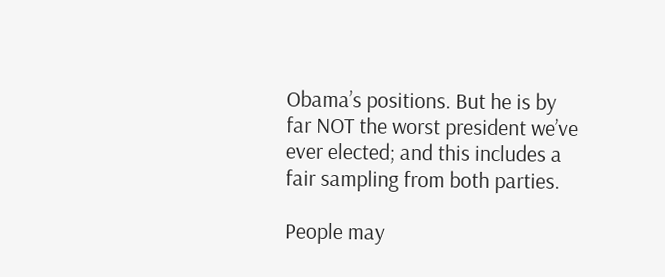Obama’s positions. But he is by far NOT the worst president we’ve ever elected; and this includes a fair sampling from both parties.

People may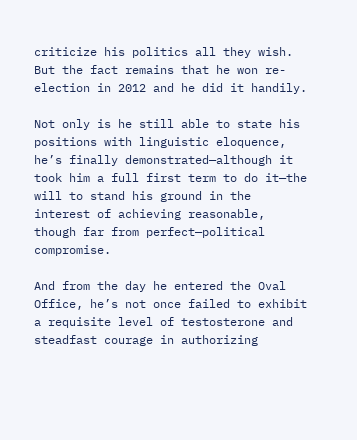criticize his politics all they wish. But the fact remains that he won re-election in 2012 and he did it handily.

Not only is he still able to state his positions with linguistic eloquence, he’s finally demonstrated—although it took him a full first term to do it—the will to stand his ground in the interest of achieving reasonable, though far from perfect—political compromise.

And from the day he entered the Oval Office, he’s not once failed to exhibit a requisite level of testosterone and steadfast courage in authorizing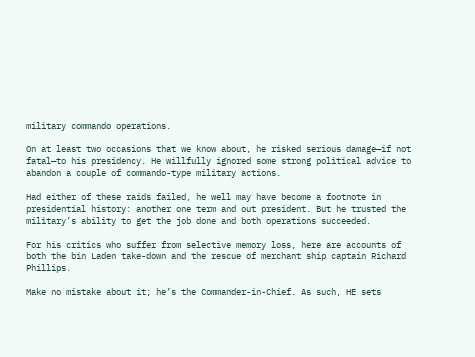military commando operations.

On at least two occasions that we know about, he risked serious damage—if not fatal—to his presidency. He willfully ignored some strong political advice to abandon a couple of commando-type military actions.

Had either of these raids failed, he well may have become a footnote in presidential history: another one term and out president. But he trusted the military’s ability to get the job done and both operations succeeded.

For his critics who suffer from selective memory loss, here are accounts of both the bin Laden take-down and the rescue of merchant ship captain Richard Phillips.

Make no mistake about it; he’s the Commander-in-Chief. As such, HE sets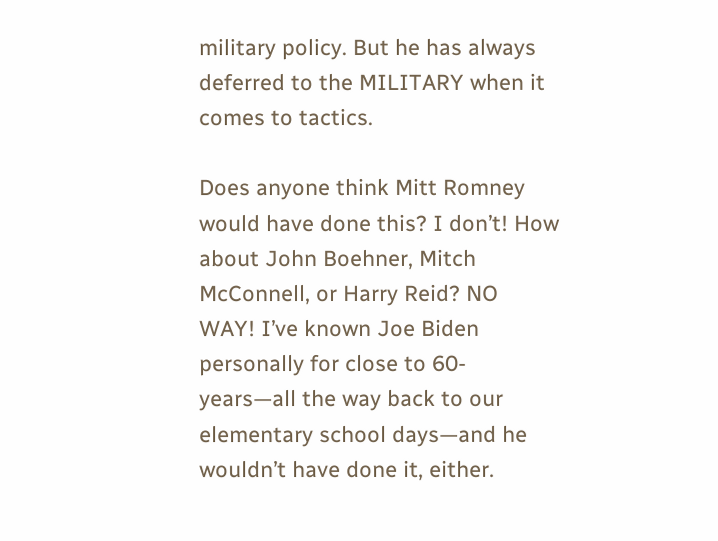military policy. But he has always deferred to the MILITARY when it comes to tactics.

Does anyone think Mitt Romney would have done this? I don’t! How about John Boehner, Mitch McConnell, or Harry Reid? NO WAY! I’ve known Joe Biden personally for close to 60-years—all the way back to our elementary school days—and he wouldn’t have done it, either.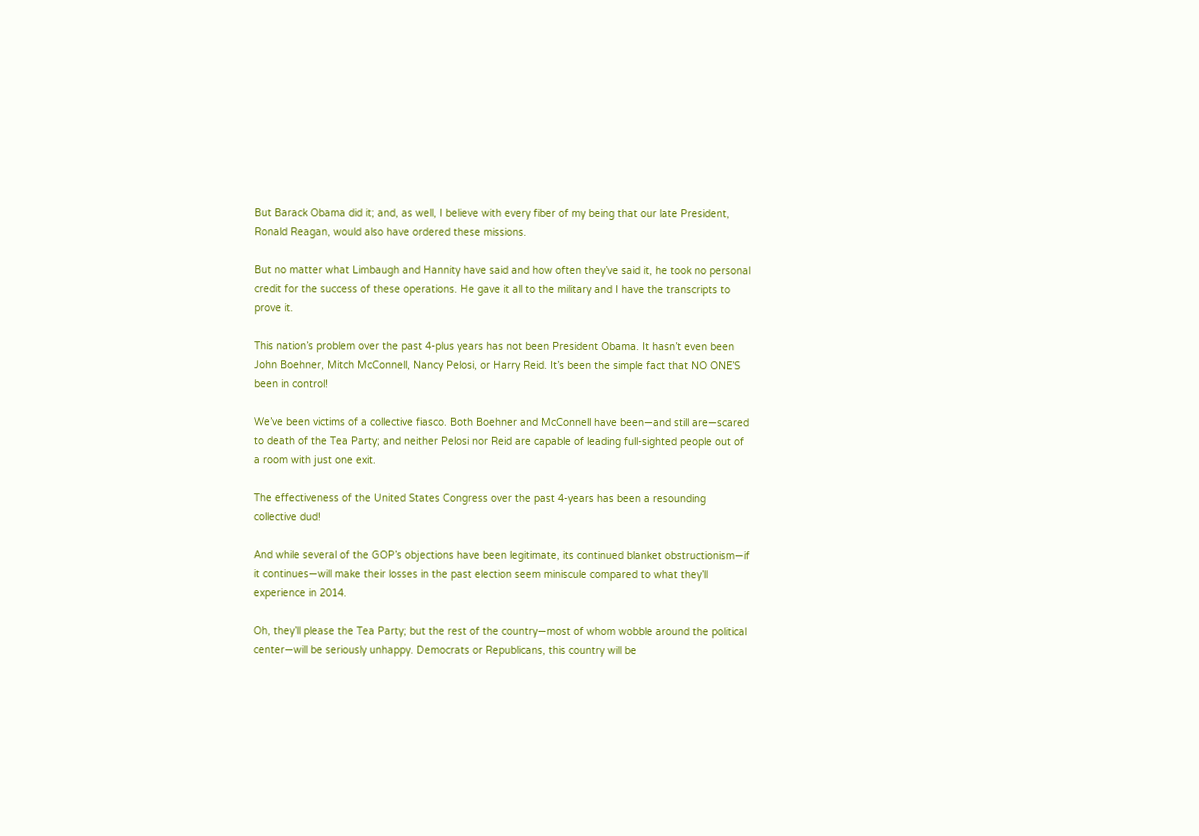But Barack Obama did it; and, as well, I believe with every fiber of my being that our late President, Ronald Reagan, would also have ordered these missions.

But no matter what Limbaugh and Hannity have said and how often they’ve said it, he took no personal credit for the success of these operations. He gave it all to the military and I have the transcripts to prove it.

This nation’s problem over the past 4-plus years has not been President Obama. It hasn’t even been John Boehner, Mitch McConnell, Nancy Pelosi, or Harry Reid. It’s been the simple fact that NO ONE’S been in control!

We’ve been victims of a collective fiasco. Both Boehner and McConnell have been—and still are—scared to death of the Tea Party; and neither Pelosi nor Reid are capable of leading full-sighted people out of a room with just one exit.

The effectiveness of the United States Congress over the past 4-years has been a resounding collective dud!

And while several of the GOP’s objections have been legitimate, its continued blanket obstructionism—if it continues—will make their losses in the past election seem miniscule compared to what they’ll experience in 2014.

Oh, they’ll please the Tea Party; but the rest of the country—most of whom wobble around the political center—will be seriously unhappy. Democrats or Republicans, this country will be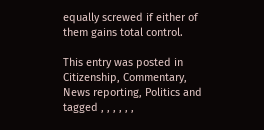equally screwed if either of them gains total control.

This entry was posted in Citizenship, Commentary, News reporting, Politics and tagged , , , , , ,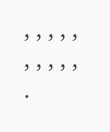, , , , , , , , , , .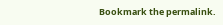Bookmark the permalink.